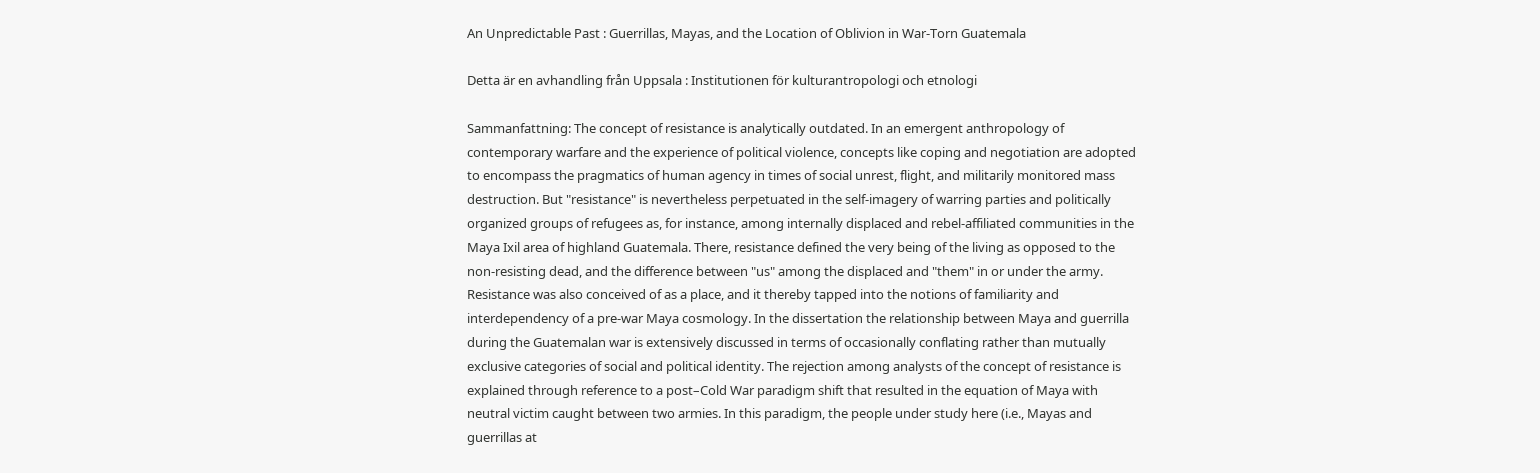An Unpredictable Past : Guerrillas, Mayas, and the Location of Oblivion in War-Torn Guatemala

Detta är en avhandling från Uppsala : Institutionen för kulturantropologi och etnologi

Sammanfattning: The concept of resistance is analytically outdated. In an emergent anthropology of contemporary warfare and the experience of political violence, concepts like coping and negotiation are adopted to encompass the pragmatics of human agency in times of social unrest, flight, and militarily monitored mass destruction. But "resistance" is nevertheless perpetuated in the self-imagery of warring parties and politically organized groups of refugees as, for instance, among internally displaced and rebel-affiliated communities in the Maya Ixil area of highland Guatemala. There, resistance defined the very being of the living as opposed to the non-resisting dead, and the difference between "us" among the displaced and "them" in or under the army. Resistance was also conceived of as a place, and it thereby tapped into the notions of familiarity and interdependency of a pre-war Maya cosmology. In the dissertation the relationship between Maya and guerrilla during the Guatemalan war is extensively discussed in terms of occasionally conflating rather than mutually exclusive categories of social and political identity. The rejection among analysts of the concept of resistance is explained through reference to a post–Cold War paradigm shift that resulted in the equation of Maya with neutral victim caught between two armies. In this paradigm, the people under study here (i.e., Mayas and guerrillas at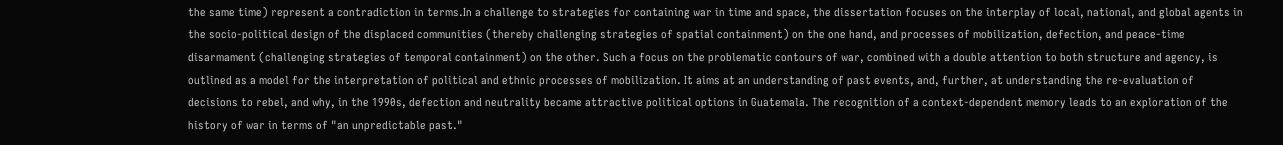the same time) represent a contradiction in terms.In a challenge to strategies for containing war in time and space, the dissertation focuses on the interplay of local, national, and global agents in the socio-political design of the displaced communities (thereby challenging strategies of spatial containment) on the one hand, and processes of mobilization, defection, and peace-time disarmament (challenging strategies of temporal containment) on the other. Such a focus on the problematic contours of war, combined with a double attention to both structure and agency, is outlined as a model for the interpretation of political and ethnic processes of mobilization. It aims at an understanding of past events, and, further, at understanding the re-evaluation of decisions to rebel, and why, in the 1990s, defection and neutrality became attractive political options in Guatemala. The recognition of a context-dependent memory leads to an exploration of the history of war in terms of "an unpredictable past."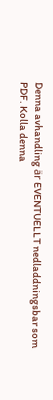Denna avhandling är EVENTUELLT nedladdningsbar som PDF. Kolla denna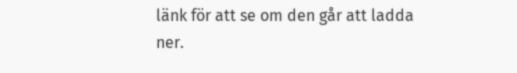länk för att se om den går att ladda ner.